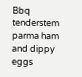Bbq tenderstem parma ham and dippy eggs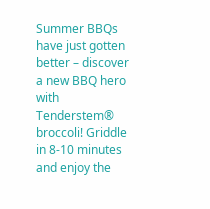Summer BBQs have just gotten better – discover a new BBQ hero with Tenderstem® broccoli! Griddle in 8-10 minutes and enjoy the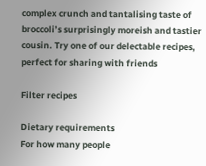complex crunch and tantalising taste of broccoli’s surprisingly moreish and tastier cousin. Try one of our delectable recipes, perfect for sharing with friends

Filter recipes

Dietary requirements
For how many people